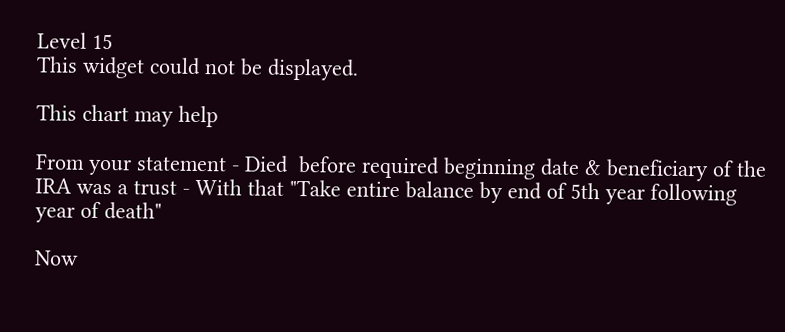Level 15
This widget could not be displayed.

This chart may help

From your statement - Died  before required beginning date & beneficiary of the IRA was a trust - With that "Take entire balance by end of 5th year following year of death"

Now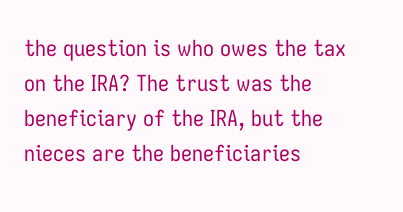the question is who owes the tax on the IRA? The trust was the beneficiary of the IRA, but the nieces are the beneficiaries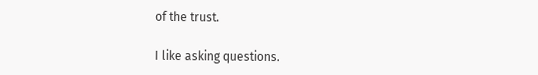of the trust.

I like asking questions.